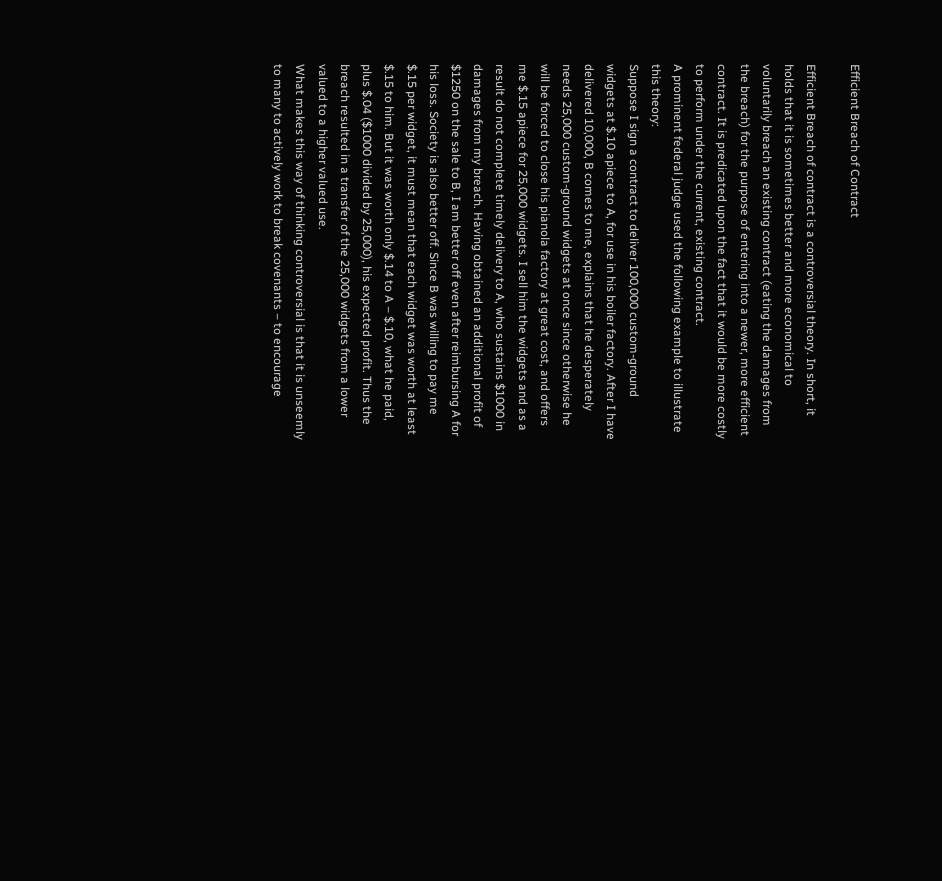Efficient Breach of Contract

Efficient Breach of contract is a controversial theory. In short, it holds that it is sometimes better and more economical to voluntarily breach an existing contract (eating the damages from the breach) for the purpose of entering into a newer, more efficient contract. It is predicated upon the fact that it would be more costly to perform under the current, existing contract.
A prominent federal judge used the following example to illustrate this theory:
Suppose I sign a contract to deliver 100,000 custom-ground widgets at $.10 apiece to A, for use in his boiler factory. After I have delivered 10,000, B comes to me, explains that he desperately needs 25,000 custom-ground widgets at once since otherwise he will be forced to close his pianola factory at great cost, and offers me $.15 apiece for 25,000 widgets. I sell him the widgets and as a result do not complete timely delivery to A, who sustains $1000 in damages from my breach. Having obtained an additional profit of $1250 on the sale to B, I am better off even after reimbursing A for his loss. Society is also better off. Since B was willing to pay me $.15 per widget, it must mean that each widget was worth at least $.15 to him. But it was worth only $.14 to A – $.10, what he paid, plus $.04 ($1000 divided by 25,000), his expected profit. Thus the breach resulted in a transfer of the 25,000 widgets from a lower valued to a higher valued use.
What makes this way of thinking controversial is that it is unseemly to many to actively work to break covenants – to encourage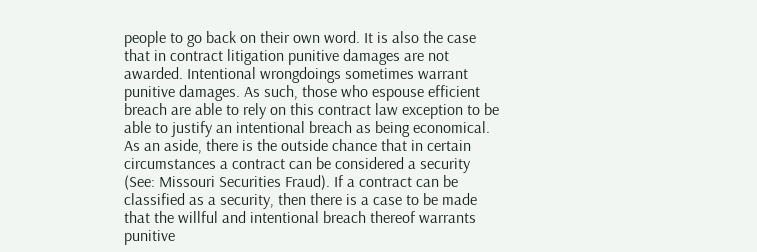people to go back on their own word. It is also the case that in contract litigation punitive damages are not awarded. Intentional wrongdoings sometimes warrant punitive damages. As such, those who espouse efficient breach are able to rely on this contract law exception to be able to justify an intentional breach as being economical.
As an aside, there is the outside chance that in certain circumstances a contract can be considered a security (See: Missouri Securities Fraud). If a contract can be classified as a security, then there is a case to be made that the willful and intentional breach thereof warrants punitive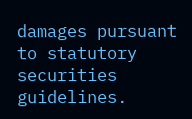damages pursuant to statutory securities guidelines.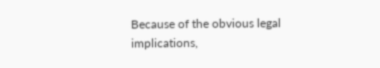Because of the obvious legal implications,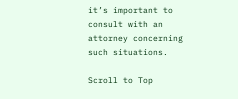it’s important to consult with an attorney concerning such situations.

Scroll to Top